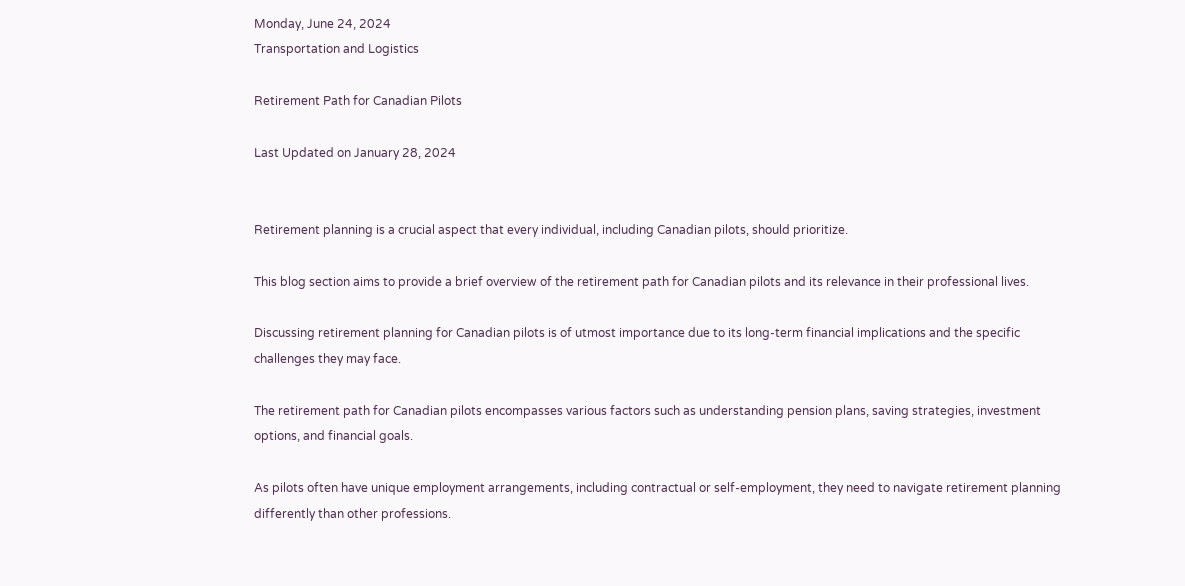Monday, June 24, 2024
Transportation and Logistics

Retirement Path for Canadian Pilots

Last Updated on January 28, 2024


Retirement planning is a crucial aspect that every individual, including Canadian pilots, should prioritize.

This blog section aims to provide a brief overview of the retirement path for Canadian pilots and its relevance in their professional lives.

Discussing retirement planning for Canadian pilots is of utmost importance due to its long-term financial implications and the specific challenges they may face.

The retirement path for Canadian pilots encompasses various factors such as understanding pension plans, saving strategies, investment options, and financial goals.

As pilots often have unique employment arrangements, including contractual or self-employment, they need to navigate retirement planning differently than other professions.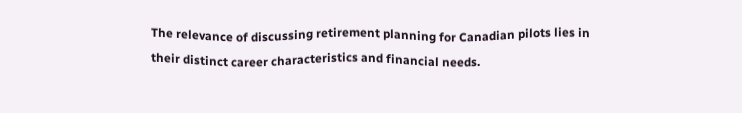The relevance of discussing retirement planning for Canadian pilots lies in their distinct career characteristics and financial needs.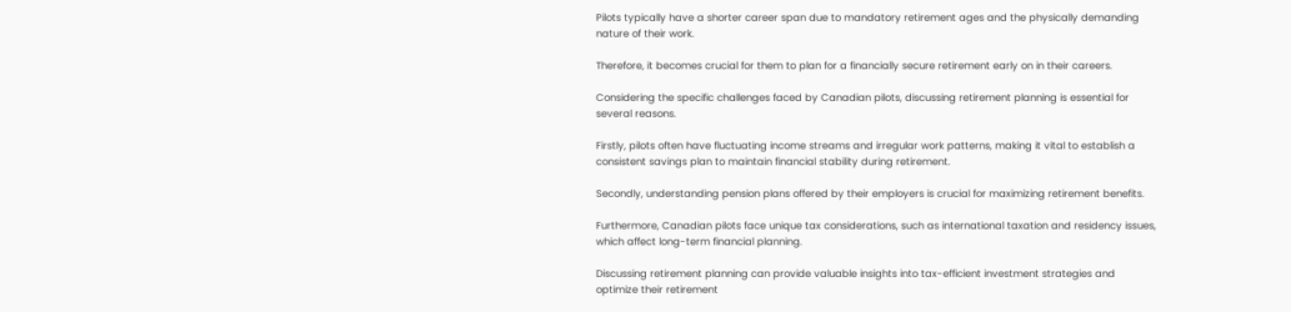Pilots typically have a shorter career span due to mandatory retirement ages and the physically demanding nature of their work.

Therefore, it becomes crucial for them to plan for a financially secure retirement early on in their careers.

Considering the specific challenges faced by Canadian pilots, discussing retirement planning is essential for several reasons.

Firstly, pilots often have fluctuating income streams and irregular work patterns, making it vital to establish a consistent savings plan to maintain financial stability during retirement.

Secondly, understanding pension plans offered by their employers is crucial for maximizing retirement benefits.

Furthermore, Canadian pilots face unique tax considerations, such as international taxation and residency issues, which affect long-term financial planning.

Discussing retirement planning can provide valuable insights into tax-efficient investment strategies and optimize their retirement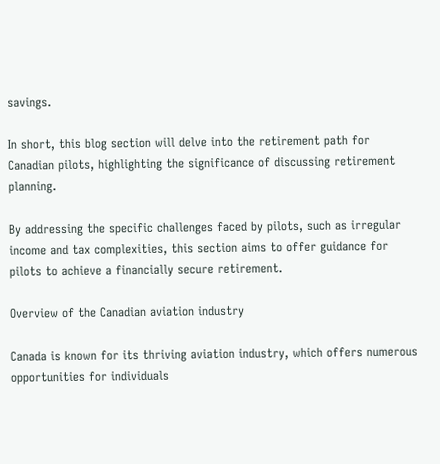savings.

In short, this blog section will delve into the retirement path for Canadian pilots, highlighting the significance of discussing retirement planning.

By addressing the specific challenges faced by pilots, such as irregular income and tax complexities, this section aims to offer guidance for pilots to achieve a financially secure retirement.

Overview of the Canadian aviation industry

Canada is known for its thriving aviation industry, which offers numerous opportunities for individuals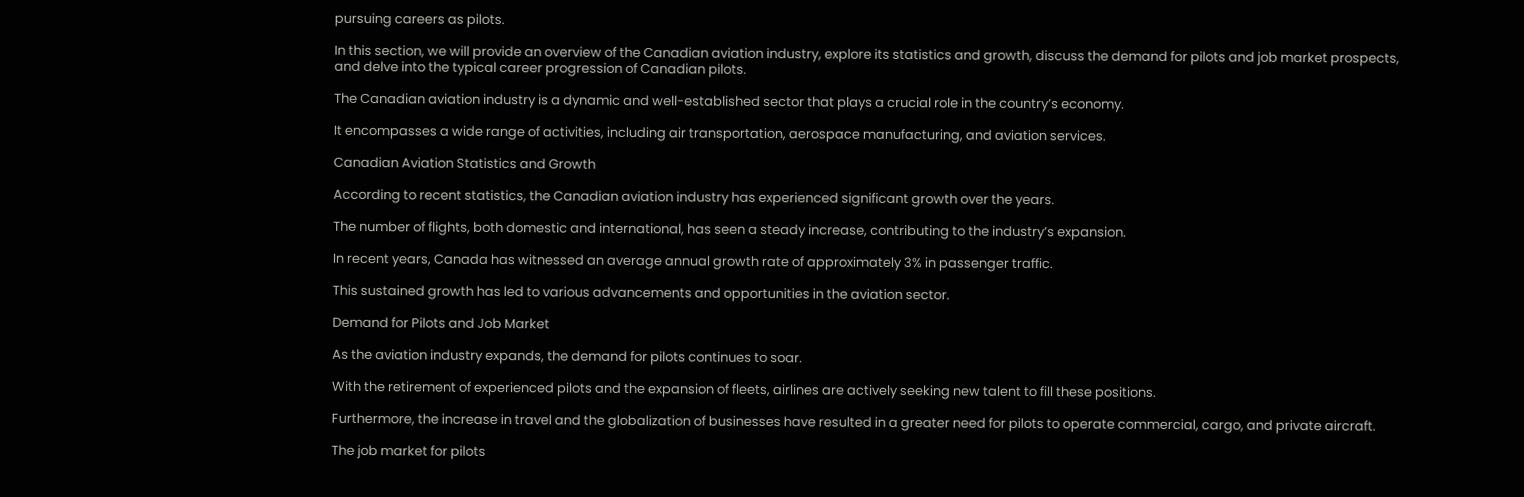pursuing careers as pilots.

In this section, we will provide an overview of the Canadian aviation industry, explore its statistics and growth, discuss the demand for pilots and job market prospects, and delve into the typical career progression of Canadian pilots.

The Canadian aviation industry is a dynamic and well-established sector that plays a crucial role in the country’s economy.

It encompasses a wide range of activities, including air transportation, aerospace manufacturing, and aviation services.

Canadian Aviation Statistics and Growth

According to recent statistics, the Canadian aviation industry has experienced significant growth over the years.

The number of flights, both domestic and international, has seen a steady increase, contributing to the industry’s expansion.

In recent years, Canada has witnessed an average annual growth rate of approximately 3% in passenger traffic.

This sustained growth has led to various advancements and opportunities in the aviation sector.

Demand for Pilots and Job Market

As the aviation industry expands, the demand for pilots continues to soar.

With the retirement of experienced pilots and the expansion of fleets, airlines are actively seeking new talent to fill these positions.

Furthermore, the increase in travel and the globalization of businesses have resulted in a greater need for pilots to operate commercial, cargo, and private aircraft.

The job market for pilots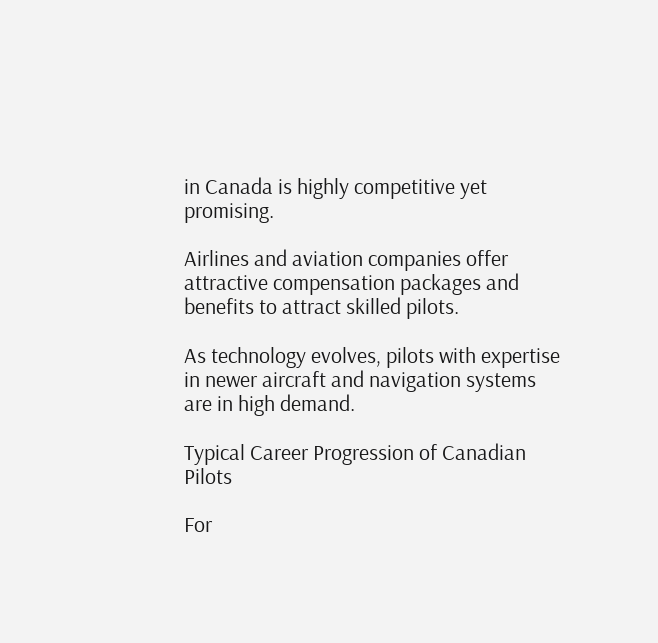in Canada is highly competitive yet promising.

Airlines and aviation companies offer attractive compensation packages and benefits to attract skilled pilots.

As technology evolves, pilots with expertise in newer aircraft and navigation systems are in high demand.

Typical Career Progression of Canadian Pilots

For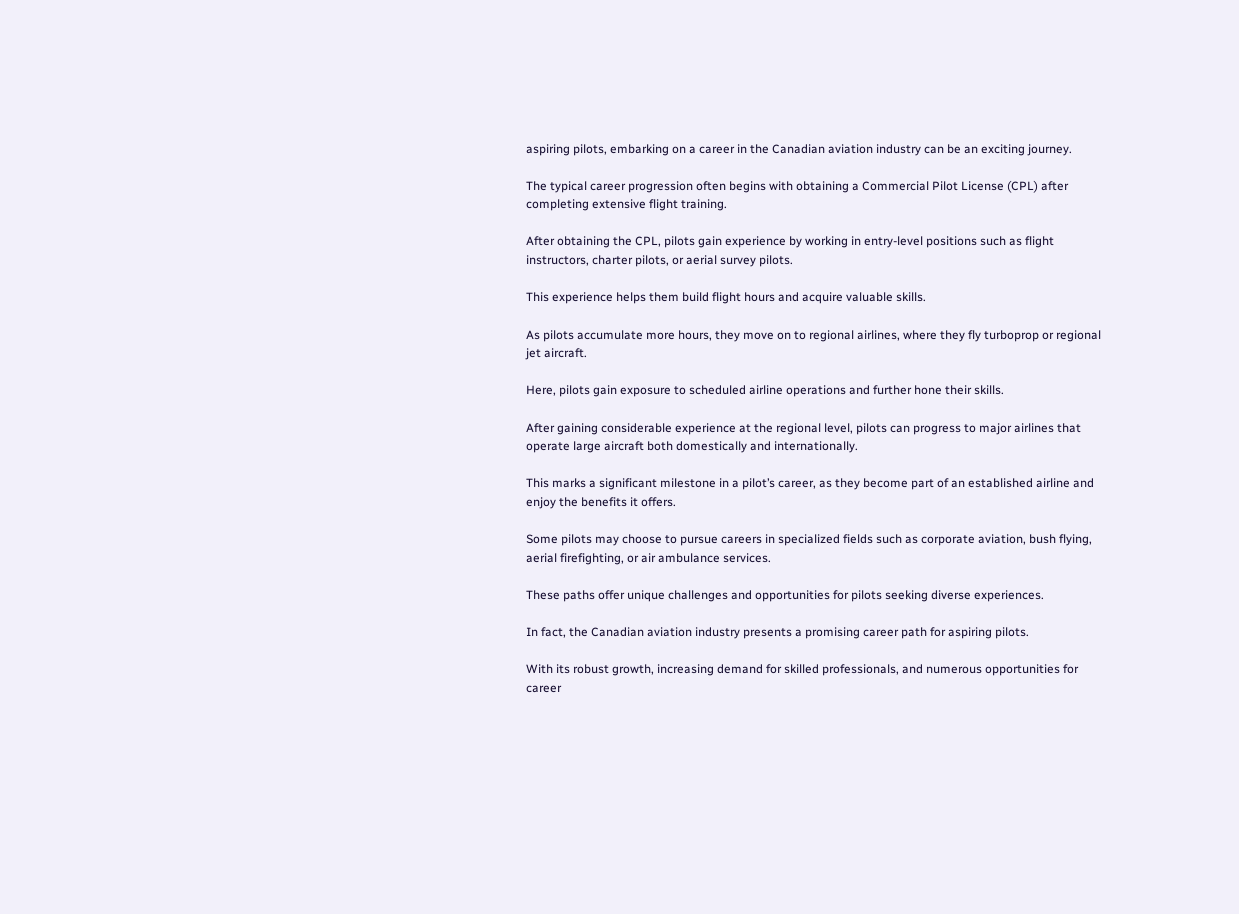aspiring pilots, embarking on a career in the Canadian aviation industry can be an exciting journey.

The typical career progression often begins with obtaining a Commercial Pilot License (CPL) after completing extensive flight training.

After obtaining the CPL, pilots gain experience by working in entry-level positions such as flight instructors, charter pilots, or aerial survey pilots.

This experience helps them build flight hours and acquire valuable skills.

As pilots accumulate more hours, they move on to regional airlines, where they fly turboprop or regional jet aircraft.

Here, pilots gain exposure to scheduled airline operations and further hone their skills.

After gaining considerable experience at the regional level, pilots can progress to major airlines that operate large aircraft both domestically and internationally.

This marks a significant milestone in a pilot’s career, as they become part of an established airline and enjoy the benefits it offers.

Some pilots may choose to pursue careers in specialized fields such as corporate aviation, bush flying, aerial firefighting, or air ambulance services.

These paths offer unique challenges and opportunities for pilots seeking diverse experiences.

In fact, the Canadian aviation industry presents a promising career path for aspiring pilots.

With its robust growth, increasing demand for skilled professionals, and numerous opportunities for career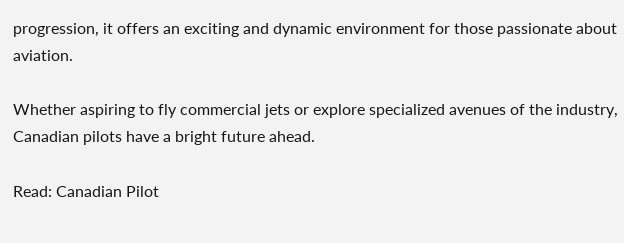progression, it offers an exciting and dynamic environment for those passionate about aviation.

Whether aspiring to fly commercial jets or explore specialized avenues of the industry, Canadian pilots have a bright future ahead.

Read: Canadian Pilot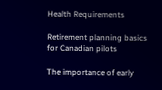Health Requirements

Retirement planning basics for Canadian pilots

The importance of early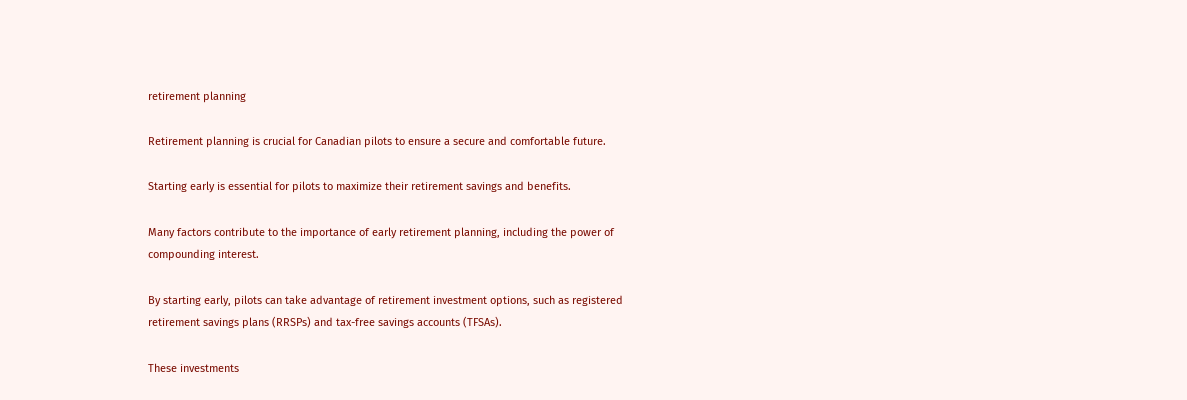retirement planning

Retirement planning is crucial for Canadian pilots to ensure a secure and comfortable future.

Starting early is essential for pilots to maximize their retirement savings and benefits.

Many factors contribute to the importance of early retirement planning, including the power of compounding interest.

By starting early, pilots can take advantage of retirement investment options, such as registered retirement savings plans (RRSPs) and tax-free savings accounts (TFSAs).

These investments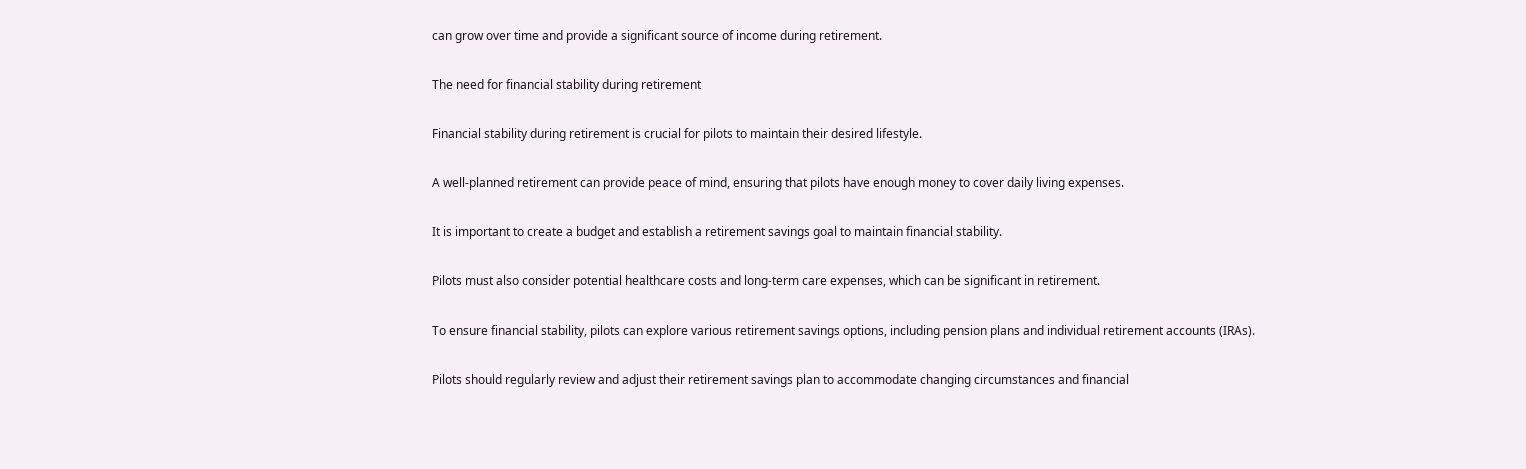can grow over time and provide a significant source of income during retirement.

The need for financial stability during retirement

Financial stability during retirement is crucial for pilots to maintain their desired lifestyle.

A well-planned retirement can provide peace of mind, ensuring that pilots have enough money to cover daily living expenses.

It is important to create a budget and establish a retirement savings goal to maintain financial stability.

Pilots must also consider potential healthcare costs and long-term care expenses, which can be significant in retirement.

To ensure financial stability, pilots can explore various retirement savings options, including pension plans and individual retirement accounts (IRAs).

Pilots should regularly review and adjust their retirement savings plan to accommodate changing circumstances and financial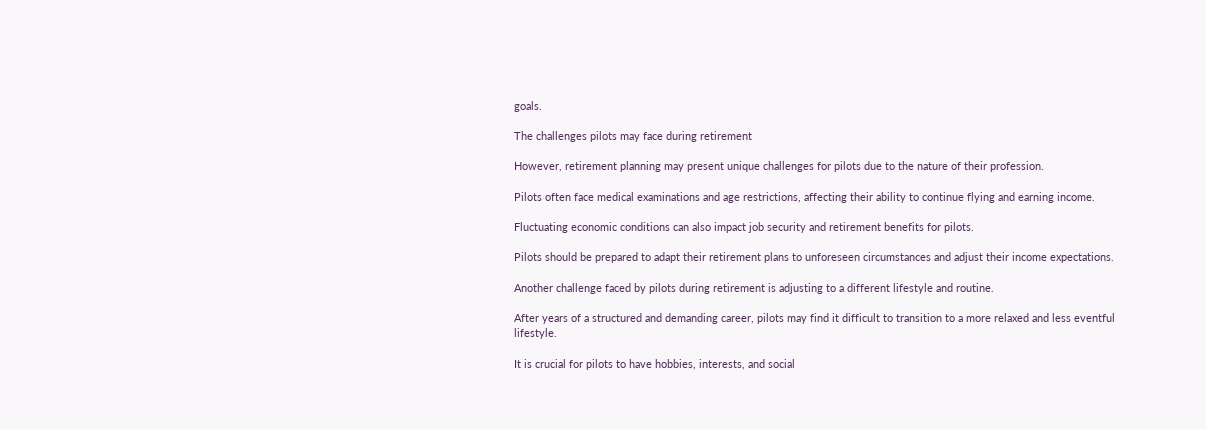goals.

The challenges pilots may face during retirement

However, retirement planning may present unique challenges for pilots due to the nature of their profession.

Pilots often face medical examinations and age restrictions, affecting their ability to continue flying and earning income.

Fluctuating economic conditions can also impact job security and retirement benefits for pilots.

Pilots should be prepared to adapt their retirement plans to unforeseen circumstances and adjust their income expectations.

Another challenge faced by pilots during retirement is adjusting to a different lifestyle and routine.

After years of a structured and demanding career, pilots may find it difficult to transition to a more relaxed and less eventful lifestyle.

It is crucial for pilots to have hobbies, interests, and social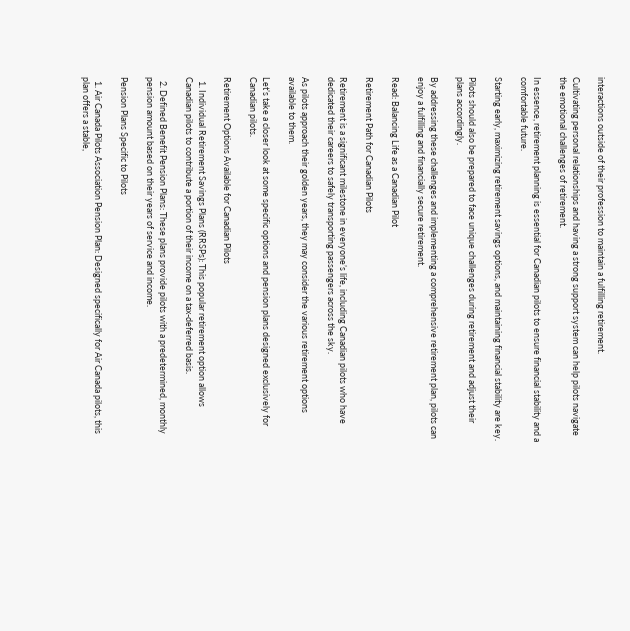interactions outside of their profession to maintain a fulfilling retirement.

Cultivating personal relationships and having a strong support system can help pilots navigate the emotional challenges of retirement.

In essence, retirement planning is essential for Canadian pilots to ensure financial stability and a comfortable future.

Starting early, maximizing retirement savings options, and maintaining financial stability are key.

Pilots should also be prepared to face unique challenges during retirement and adjust their plans accordingly.

By addressing these challenges and implementing a comprehensive retirement plan, pilots can enjoy a fulfilling and financially secure retirement.

Read: Balancing Life as a Canadian Pilot

Retirement Path for Canadian Pilots

Retirement is a significant milestone in everyone’s life, including Canadian pilots who have dedicated their careers to safely transporting passengers across the sky.

As pilots approach their golden years, they may consider the various retirement options available to them.

Let’s take a closer look at some specific options and pension plans designed exclusively for Canadian pilots.

Retirement Options Available for Canadian Pilots

  1. Individual Retirement Savings Plans (RRSPs): This popular retirement option allows Canadian pilots to contribute a portion of their income on a tax-deferred basis.

  2. Defined Benefit Pension Plans: These plans provide pilots with a predetermined, monthly pension amount based on their years of service and income.

Pension Plans Specific to Pilots

  1. Air Canada Pilots Association Pension Plan: Designed specifically for Air Canada pilots, this plan offers a stable,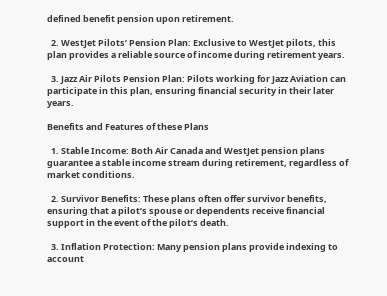defined benefit pension upon retirement.

  2. WestJet Pilots’ Pension Plan: Exclusive to WestJet pilots, this plan provides a reliable source of income during retirement years.

  3. Jazz Air Pilots Pension Plan: Pilots working for Jazz Aviation can participate in this plan, ensuring financial security in their later years.

Benefits and Features of these Plans

  1. Stable Income: Both Air Canada and WestJet pension plans guarantee a stable income stream during retirement, regardless of market conditions.

  2. Survivor Benefits: These plans often offer survivor benefits, ensuring that a pilot’s spouse or dependents receive financial support in the event of the pilot’s death.

  3. Inflation Protection: Many pension plans provide indexing to account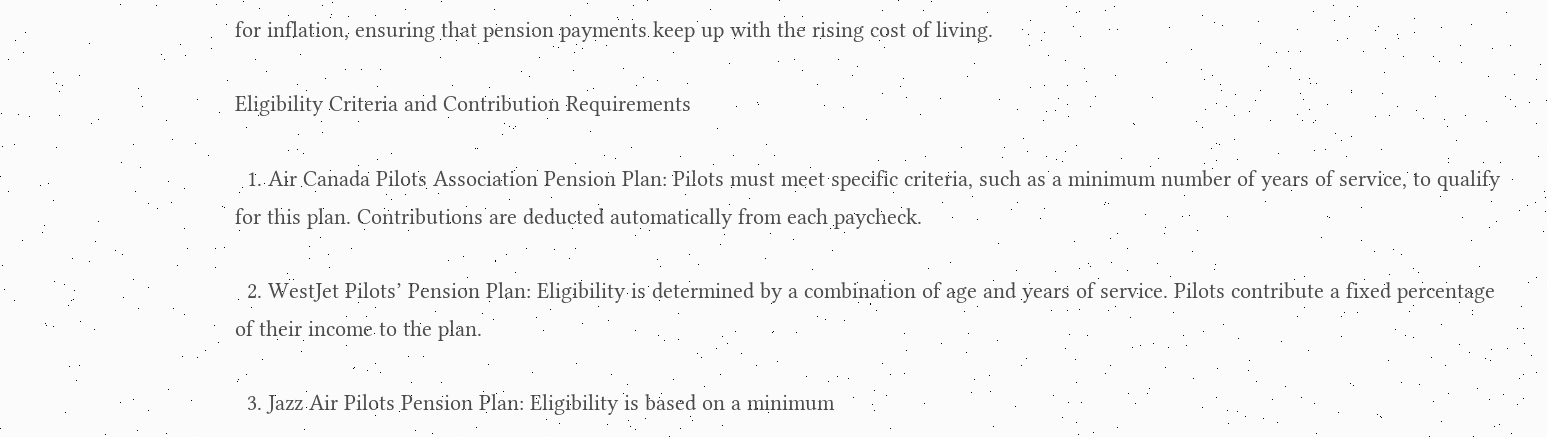for inflation, ensuring that pension payments keep up with the rising cost of living.

Eligibility Criteria and Contribution Requirements

  1. Air Canada Pilots Association Pension Plan: Pilots must meet specific criteria, such as a minimum number of years of service, to qualify for this plan. Contributions are deducted automatically from each paycheck.

  2. WestJet Pilots’ Pension Plan: Eligibility is determined by a combination of age and years of service. Pilots contribute a fixed percentage of their income to the plan.

  3. Jazz Air Pilots Pension Plan: Eligibility is based on a minimum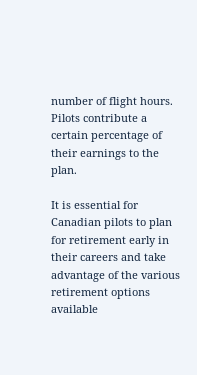number of flight hours. Pilots contribute a certain percentage of their earnings to the plan.

It is essential for Canadian pilots to plan for retirement early in their careers and take advantage of the various retirement options available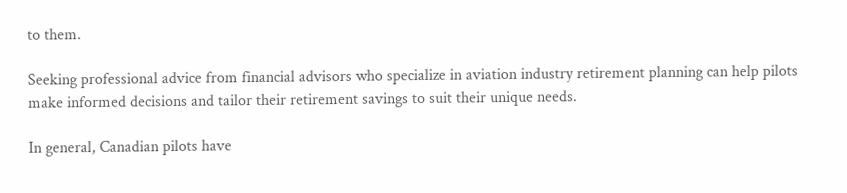to them.

Seeking professional advice from financial advisors who specialize in aviation industry retirement planning can help pilots make informed decisions and tailor their retirement savings to suit their unique needs.

In general, Canadian pilots have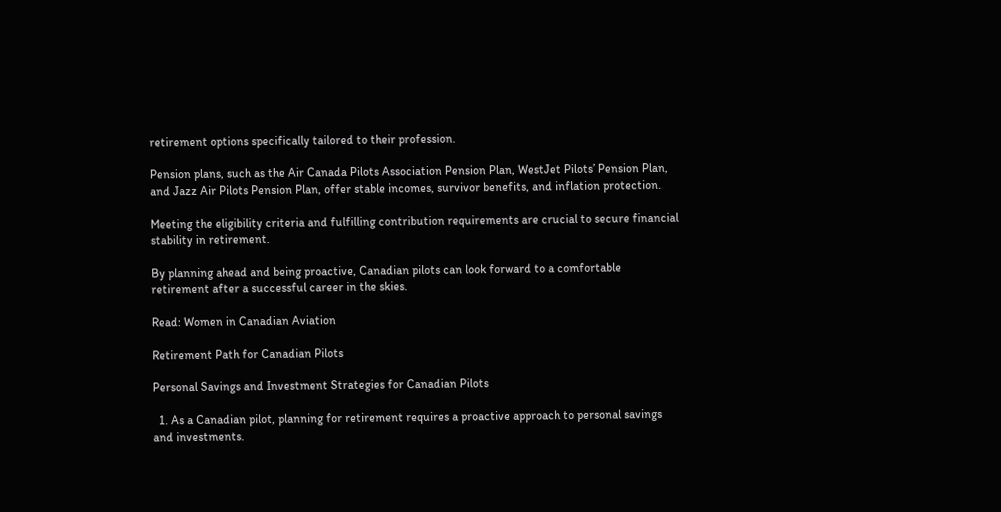retirement options specifically tailored to their profession.

Pension plans, such as the Air Canada Pilots Association Pension Plan, WestJet Pilots’ Pension Plan, and Jazz Air Pilots Pension Plan, offer stable incomes, survivor benefits, and inflation protection.

Meeting the eligibility criteria and fulfilling contribution requirements are crucial to secure financial stability in retirement.

By planning ahead and being proactive, Canadian pilots can look forward to a comfortable retirement after a successful career in the skies.

Read: Women in Canadian Aviation

Retirement Path for Canadian Pilots

Personal Savings and Investment Strategies for Canadian Pilots

  1. As a Canadian pilot, planning for retirement requires a proactive approach to personal savings and investments.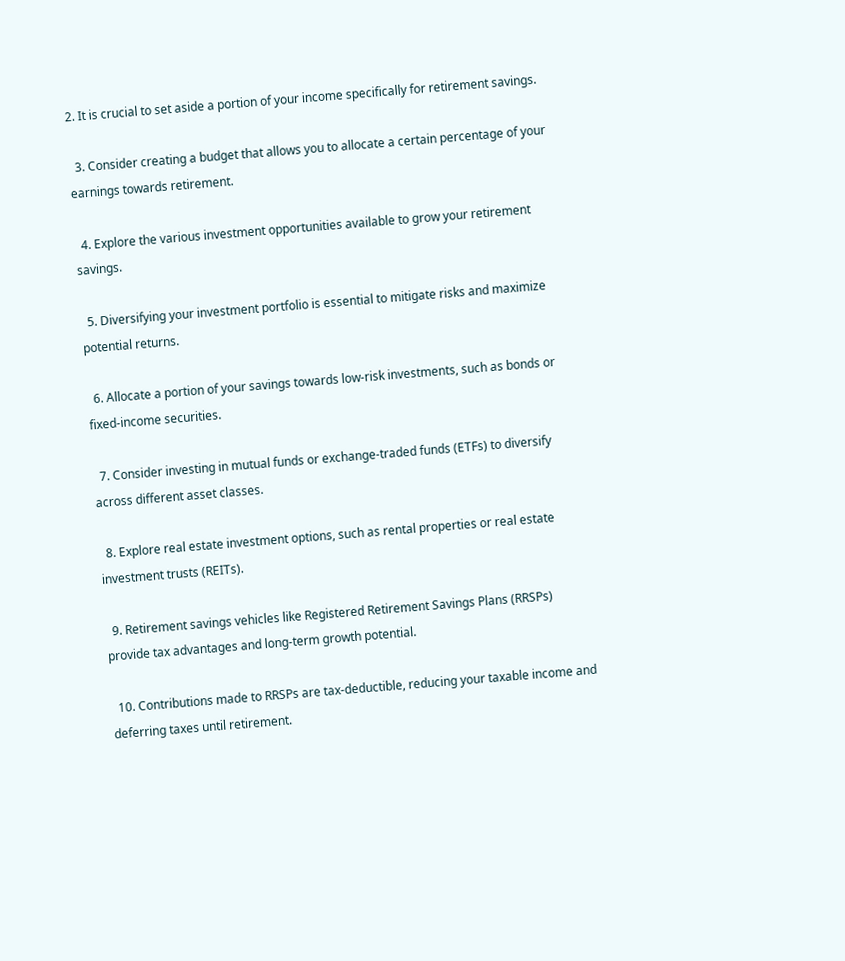2. It is crucial to set aside a portion of your income specifically for retirement savings.

  3. Consider creating a budget that allows you to allocate a certain percentage of your earnings towards retirement.

  4. Explore the various investment opportunities available to grow your retirement savings.

  5. Diversifying your investment portfolio is essential to mitigate risks and maximize potential returns.

  6. Allocate a portion of your savings towards low-risk investments, such as bonds or fixed-income securities.

  7. Consider investing in mutual funds or exchange-traded funds (ETFs) to diversify across different asset classes.

  8. Explore real estate investment options, such as rental properties or real estate investment trusts (REITs).

  9. Retirement savings vehicles like Registered Retirement Savings Plans (RRSPs) provide tax advantages and long-term growth potential.

  10. Contributions made to RRSPs are tax-deductible, reducing your taxable income and deferring taxes until retirement.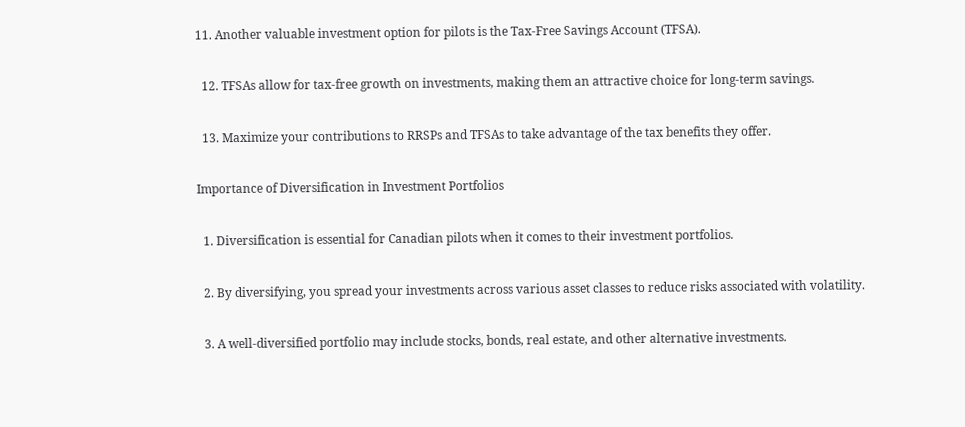11. Another valuable investment option for pilots is the Tax-Free Savings Account (TFSA).

  12. TFSAs allow for tax-free growth on investments, making them an attractive choice for long-term savings.

  13. Maximize your contributions to RRSPs and TFSAs to take advantage of the tax benefits they offer.

Importance of Diversification in Investment Portfolios

  1. Diversification is essential for Canadian pilots when it comes to their investment portfolios.

  2. By diversifying, you spread your investments across various asset classes to reduce risks associated with volatility.

  3. A well-diversified portfolio may include stocks, bonds, real estate, and other alternative investments.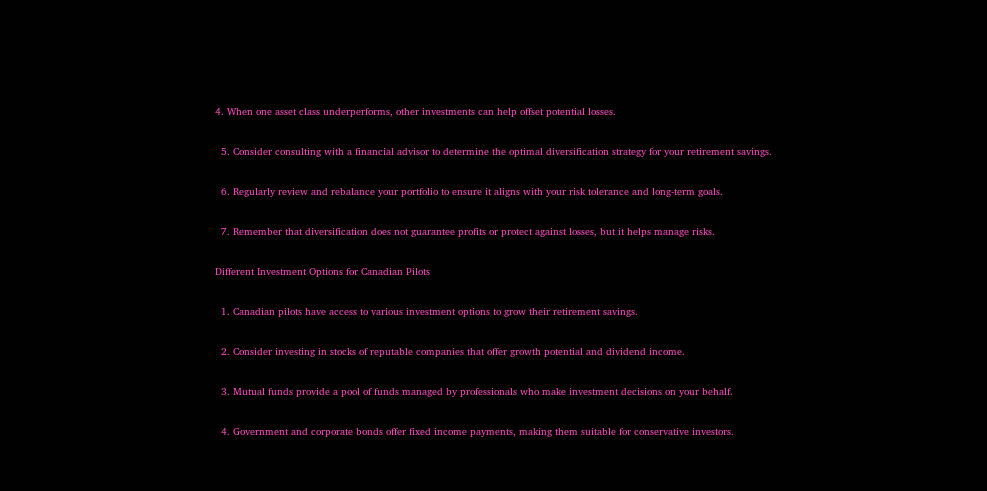4. When one asset class underperforms, other investments can help offset potential losses.

  5. Consider consulting with a financial advisor to determine the optimal diversification strategy for your retirement savings.

  6. Regularly review and rebalance your portfolio to ensure it aligns with your risk tolerance and long-term goals.

  7. Remember that diversification does not guarantee profits or protect against losses, but it helps manage risks.

Different Investment Options for Canadian Pilots

  1. Canadian pilots have access to various investment options to grow their retirement savings.

  2. Consider investing in stocks of reputable companies that offer growth potential and dividend income.

  3. Mutual funds provide a pool of funds managed by professionals who make investment decisions on your behalf.

  4. Government and corporate bonds offer fixed income payments, making them suitable for conservative investors.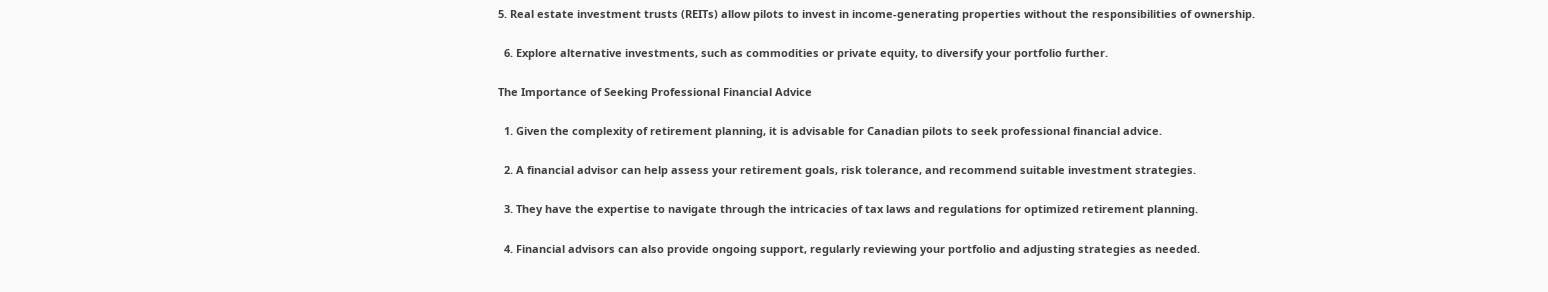5. Real estate investment trusts (REITs) allow pilots to invest in income-generating properties without the responsibilities of ownership.

  6. Explore alternative investments, such as commodities or private equity, to diversify your portfolio further.

The Importance of Seeking Professional Financial Advice

  1. Given the complexity of retirement planning, it is advisable for Canadian pilots to seek professional financial advice.

  2. A financial advisor can help assess your retirement goals, risk tolerance, and recommend suitable investment strategies.

  3. They have the expertise to navigate through the intricacies of tax laws and regulations for optimized retirement planning.

  4. Financial advisors can also provide ongoing support, regularly reviewing your portfolio and adjusting strategies as needed.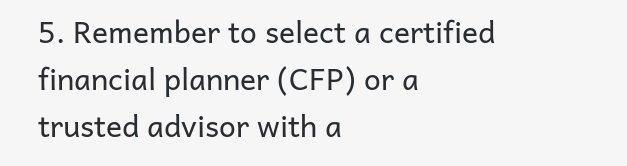5. Remember to select a certified financial planner (CFP) or a trusted advisor with a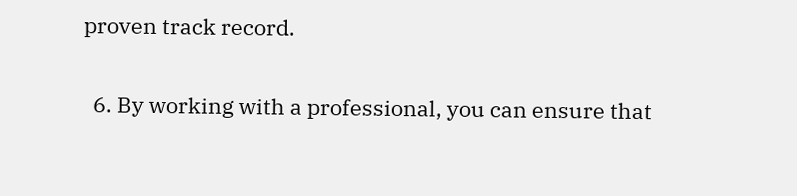proven track record.

  6. By working with a professional, you can ensure that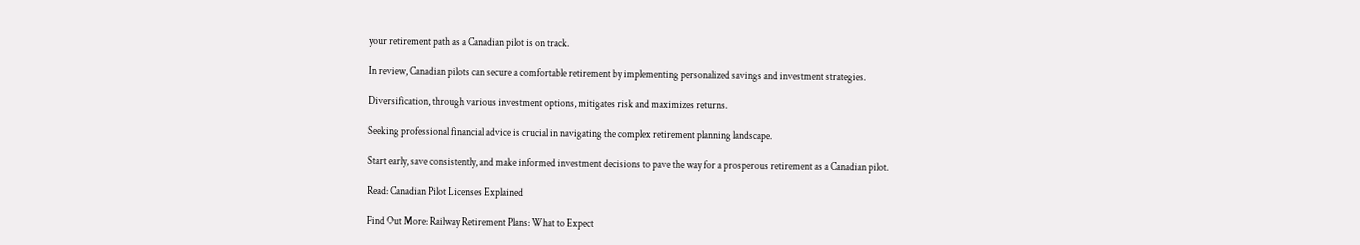your retirement path as a Canadian pilot is on track.

In review, Canadian pilots can secure a comfortable retirement by implementing personalized savings and investment strategies.

Diversification, through various investment options, mitigates risk and maximizes returns.

Seeking professional financial advice is crucial in navigating the complex retirement planning landscape.

Start early, save consistently, and make informed investment decisions to pave the way for a prosperous retirement as a Canadian pilot.

Read: Canadian Pilot Licenses Explained

Find Out More: Railway Retirement Plans: What to Expect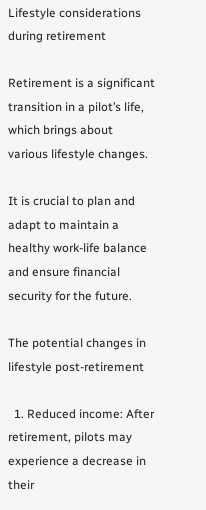Lifestyle considerations during retirement

Retirement is a significant transition in a pilot’s life, which brings about various lifestyle changes.

It is crucial to plan and adapt to maintain a healthy work-life balance and ensure financial security for the future.

The potential changes in lifestyle post-retirement

  1. Reduced income: After retirement, pilots may experience a decrease in their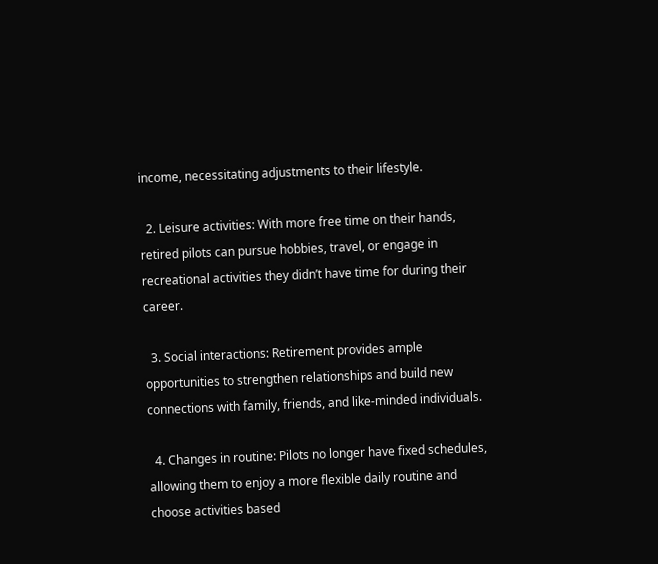income, necessitating adjustments to their lifestyle.

  2. Leisure activities: With more free time on their hands, retired pilots can pursue hobbies, travel, or engage in recreational activities they didn’t have time for during their career.

  3. Social interactions: Retirement provides ample opportunities to strengthen relationships and build new connections with family, friends, and like-minded individuals.

  4. Changes in routine: Pilots no longer have fixed schedules, allowing them to enjoy a more flexible daily routine and choose activities based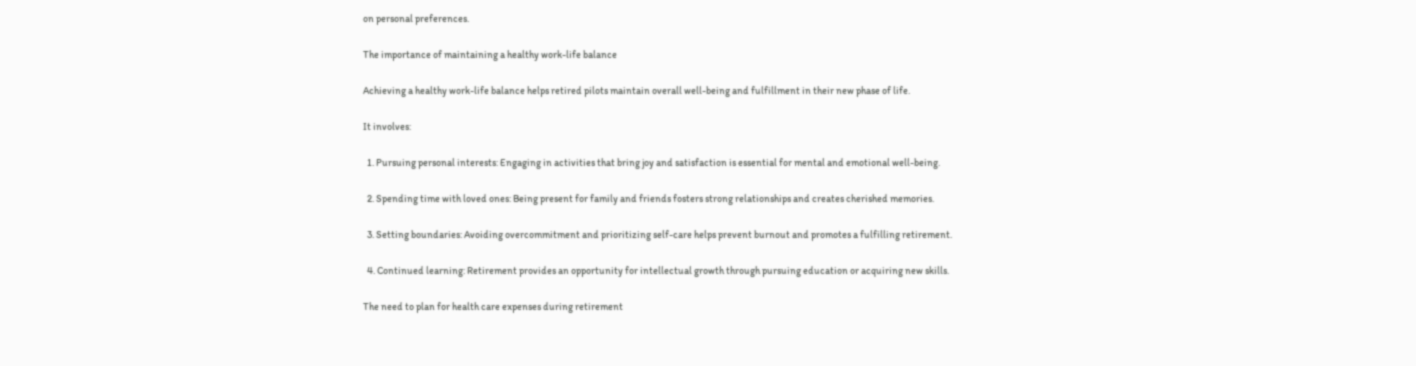on personal preferences.

The importance of maintaining a healthy work-life balance

Achieving a healthy work-life balance helps retired pilots maintain overall well-being and fulfillment in their new phase of life.

It involves:

  1. Pursuing personal interests: Engaging in activities that bring joy and satisfaction is essential for mental and emotional well-being.

  2. Spending time with loved ones: Being present for family and friends fosters strong relationships and creates cherished memories.

  3. Setting boundaries: Avoiding overcommitment and prioritizing self-care helps prevent burnout and promotes a fulfilling retirement.

  4. Continued learning: Retirement provides an opportunity for intellectual growth through pursuing education or acquiring new skills.

The need to plan for health care expenses during retirement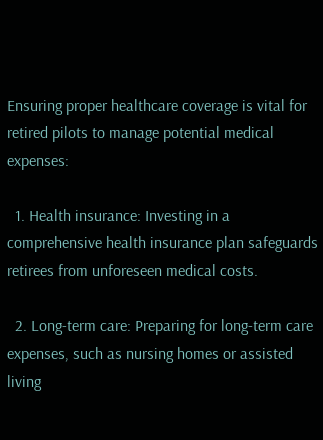Ensuring proper healthcare coverage is vital for retired pilots to manage potential medical expenses:

  1. Health insurance: Investing in a comprehensive health insurance plan safeguards retirees from unforeseen medical costs.

  2. Long-term care: Preparing for long-term care expenses, such as nursing homes or assisted living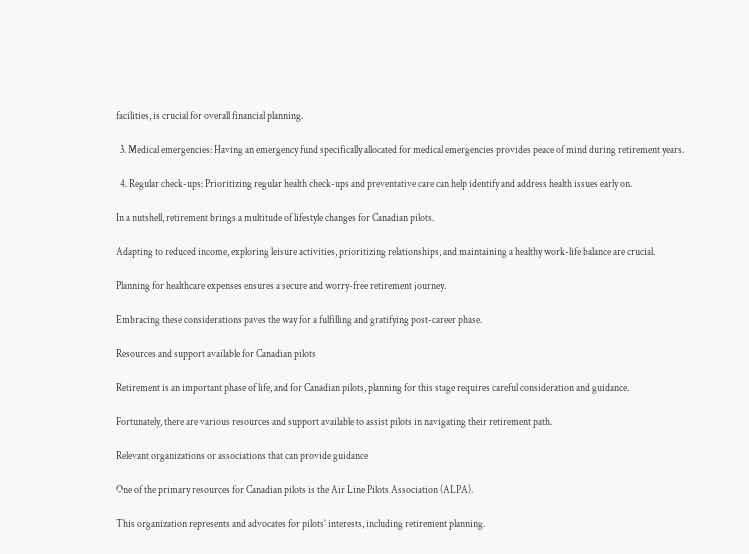facilities, is crucial for overall financial planning.

  3. Medical emergencies: Having an emergency fund specifically allocated for medical emergencies provides peace of mind during retirement years.

  4. Regular check-ups: Prioritizing regular health check-ups and preventative care can help identify and address health issues early on.

In a nutshell, retirement brings a multitude of lifestyle changes for Canadian pilots.

Adapting to reduced income, exploring leisure activities, prioritizing relationships, and maintaining a healthy work-life balance are crucial.

Planning for healthcare expenses ensures a secure and worry-free retirement journey.

Embracing these considerations paves the way for a fulfilling and gratifying post-career phase.

Resources and support available for Canadian pilots

Retirement is an important phase of life, and for Canadian pilots, planning for this stage requires careful consideration and guidance.

Fortunately, there are various resources and support available to assist pilots in navigating their retirement path.

Relevant organizations or associations that can provide guidance

One of the primary resources for Canadian pilots is the Air Line Pilots Association (ALPA).

This organization represents and advocates for pilots’ interests, including retirement planning.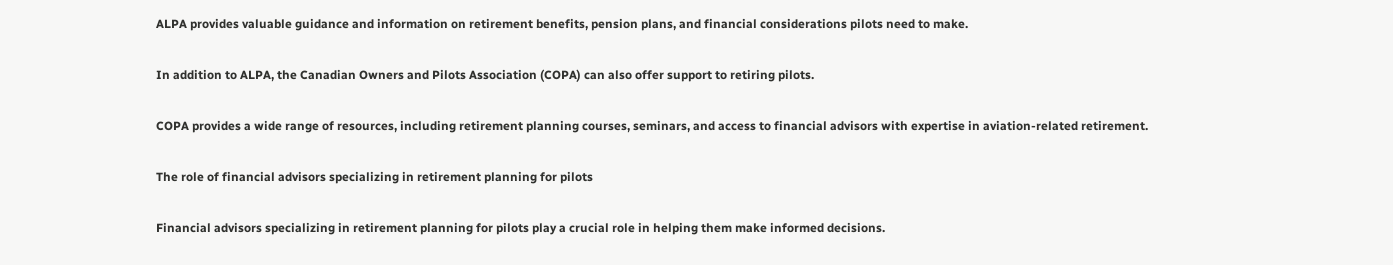ALPA provides valuable guidance and information on retirement benefits, pension plans, and financial considerations pilots need to make.

In addition to ALPA, the Canadian Owners and Pilots Association (COPA) can also offer support to retiring pilots.

COPA provides a wide range of resources, including retirement planning courses, seminars, and access to financial advisors with expertise in aviation-related retirement.

The role of financial advisors specializing in retirement planning for pilots

Financial advisors specializing in retirement planning for pilots play a crucial role in helping them make informed decisions.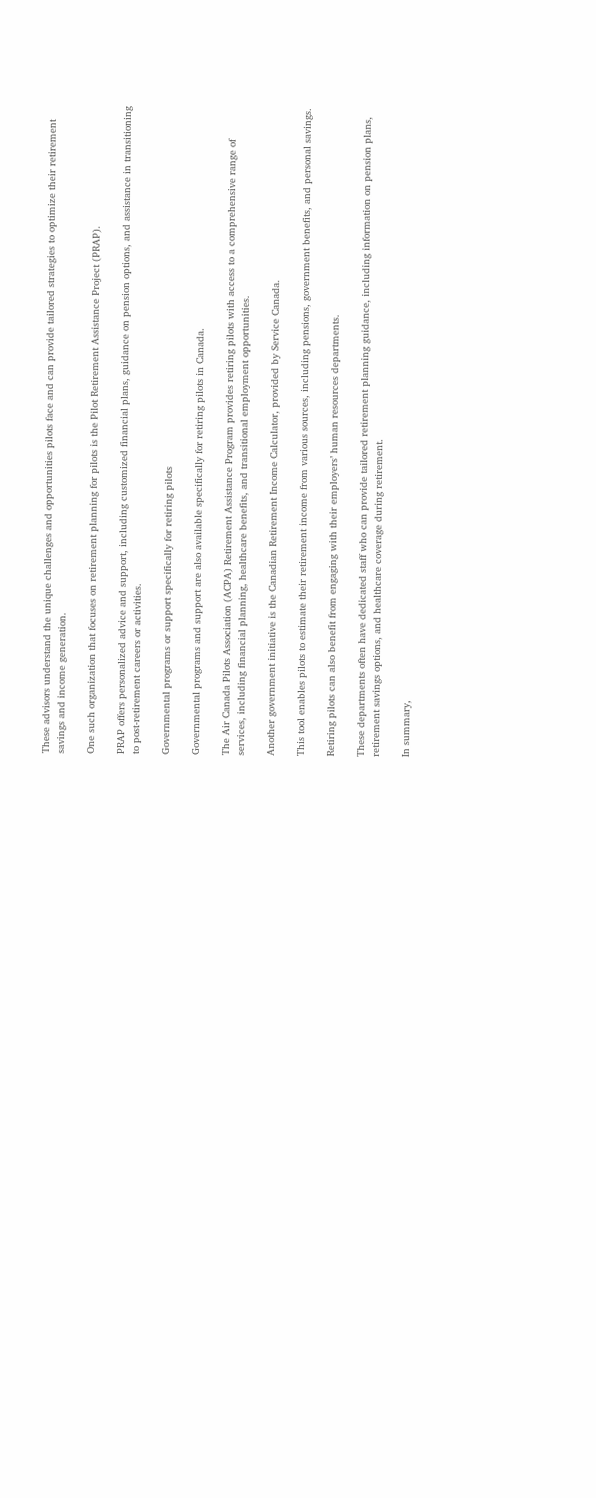These advisors understand the unique challenges and opportunities pilots face and can provide tailored strategies to optimize their retirement savings and income generation.

One such organization that focuses on retirement planning for pilots is the Pilot Retirement Assistance Project (PRAP).

PRAP offers personalized advice and support, including customized financial plans, guidance on pension options, and assistance in transitioning to post-retirement careers or activities.

Governmental programs or support specifically for retiring pilots

Governmental programs and support are also available specifically for retiring pilots in Canada.

The Air Canada Pilots Association (ACPA) Retirement Assistance Program provides retiring pilots with access to a comprehensive range of services, including financial planning, healthcare benefits, and transitional employment opportunities.

Another government initiative is the Canadian Retirement Income Calculator, provided by Service Canada.

This tool enables pilots to estimate their retirement income from various sources, including pensions, government benefits, and personal savings.

Retiring pilots can also benefit from engaging with their employers’ human resources departments.

These departments often have dedicated staff who can provide tailored retirement planning guidance, including information on pension plans, retirement savings options, and healthcare coverage during retirement.

In summary,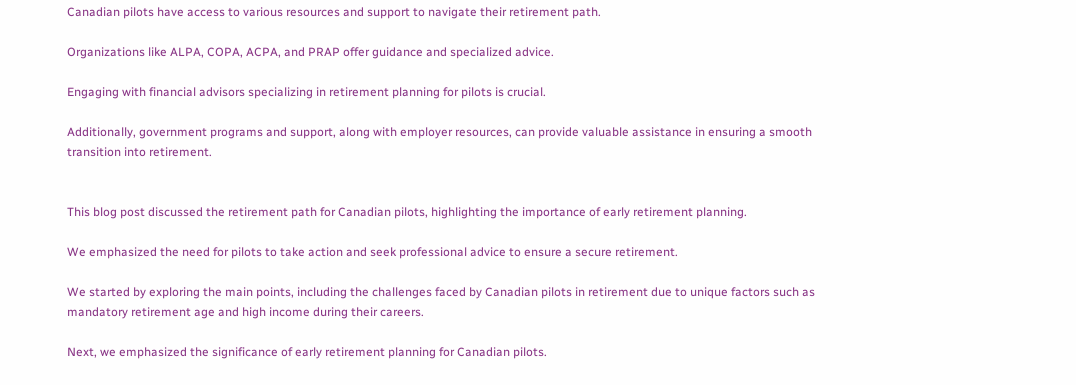Canadian pilots have access to various resources and support to navigate their retirement path.

Organizations like ALPA, COPA, ACPA, and PRAP offer guidance and specialized advice.

Engaging with financial advisors specializing in retirement planning for pilots is crucial.

Additionally, government programs and support, along with employer resources, can provide valuable assistance in ensuring a smooth transition into retirement.


This blog post discussed the retirement path for Canadian pilots, highlighting the importance of early retirement planning.

We emphasized the need for pilots to take action and seek professional advice to ensure a secure retirement.

We started by exploring the main points, including the challenges faced by Canadian pilots in retirement due to unique factors such as mandatory retirement age and high income during their careers.

Next, we emphasized the significance of early retirement planning for Canadian pilots.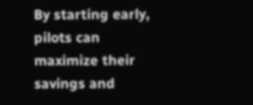By starting early, pilots can maximize their savings and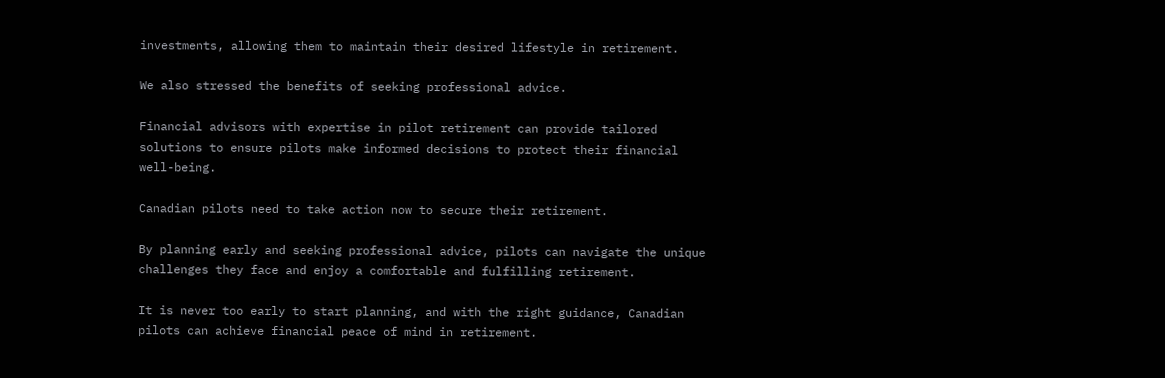investments, allowing them to maintain their desired lifestyle in retirement.

We also stressed the benefits of seeking professional advice.

Financial advisors with expertise in pilot retirement can provide tailored solutions to ensure pilots make informed decisions to protect their financial well-being.

Canadian pilots need to take action now to secure their retirement.

By planning early and seeking professional advice, pilots can navigate the unique challenges they face and enjoy a comfortable and fulfilling retirement.

It is never too early to start planning, and with the right guidance, Canadian pilots can achieve financial peace of mind in retirement.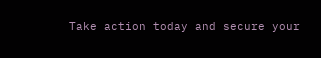Take action today and secure your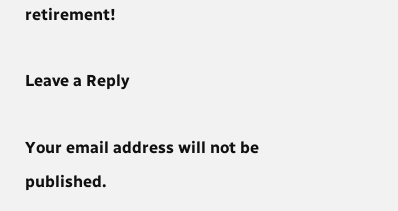retirement!

Leave a Reply

Your email address will not be published.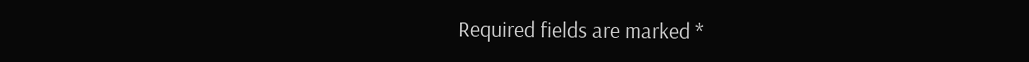Required fields are marked *